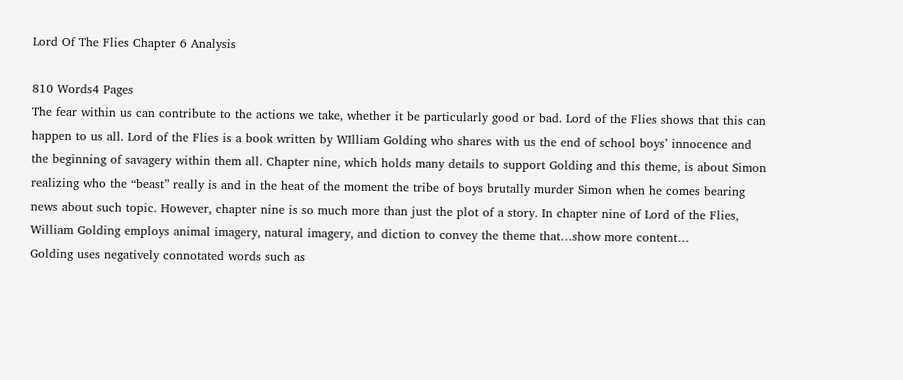Lord Of The Flies Chapter 6 Analysis

810 Words4 Pages
The fear within us can contribute to the actions we take, whether it be particularly good or bad. Lord of the Flies shows that this can happen to us all. Lord of the Flies is a book written by WIlliam Golding who shares with us the end of school boys’ innocence and the beginning of savagery within them all. Chapter nine, which holds many details to support Golding and this theme, is about Simon realizing who the “beast” really is and in the heat of the moment the tribe of boys brutally murder Simon when he comes bearing news about such topic. However, chapter nine is so much more than just the plot of a story. In chapter nine of Lord of the Flies, William Golding employs animal imagery, natural imagery, and diction to convey the theme that…show more content…
Golding uses negatively connotated words such as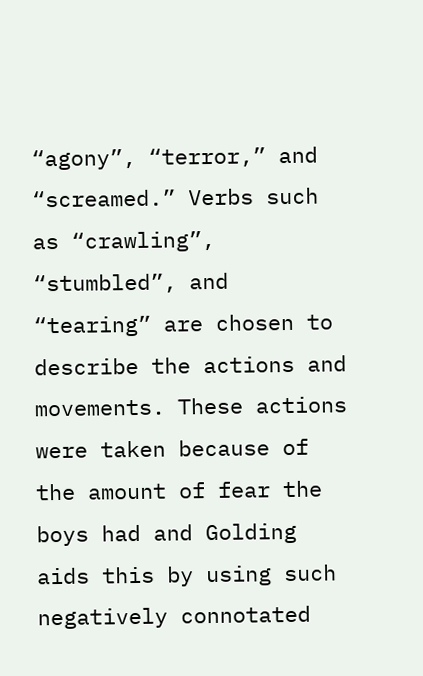“agony”, “terror,” and “screamed.” Verbs such as “crawling”, “stumbled”, and “tearing” are chosen to describe the actions and movements. These actions were taken because of the amount of fear the boys had and Golding aids this by using such negatively connotated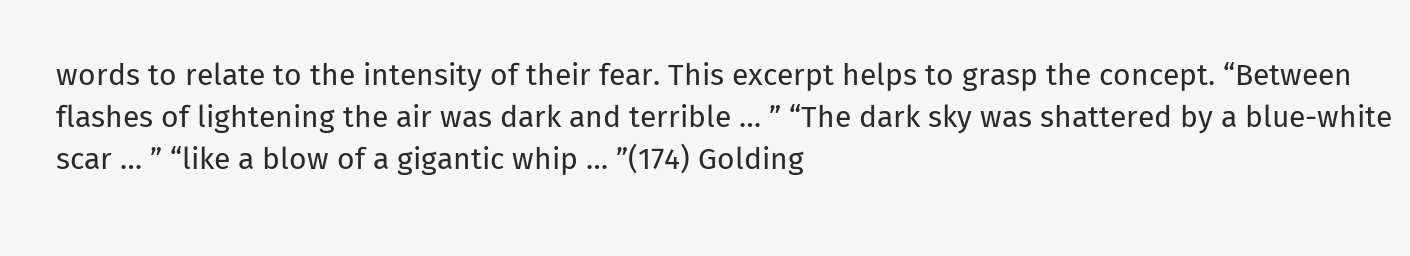words to relate to the intensity of their fear. This excerpt helps to grasp the concept. “Between flashes of lightening the air was dark and terrible … ” “The dark sky was shattered by a blue-white scar … ” “like a blow of a gigantic whip … ”(174) Golding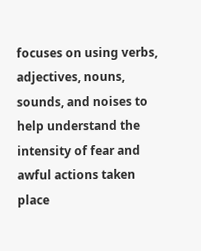focuses on using verbs, adjectives, nouns, sounds, and noises to help understand the intensity of fear and awful actions taken place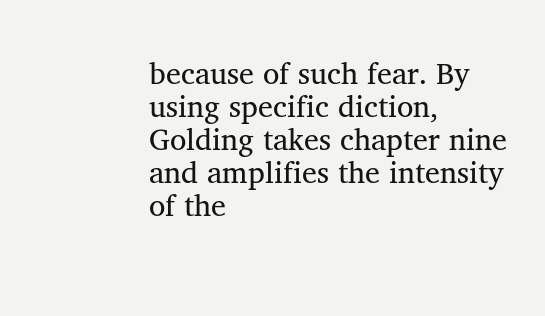because of such fear. By using specific diction, Golding takes chapter nine and amplifies the intensity of the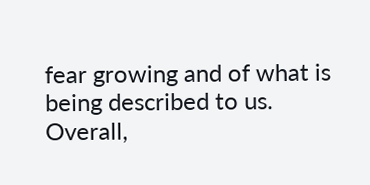fear growing and of what is being described to us. Overall,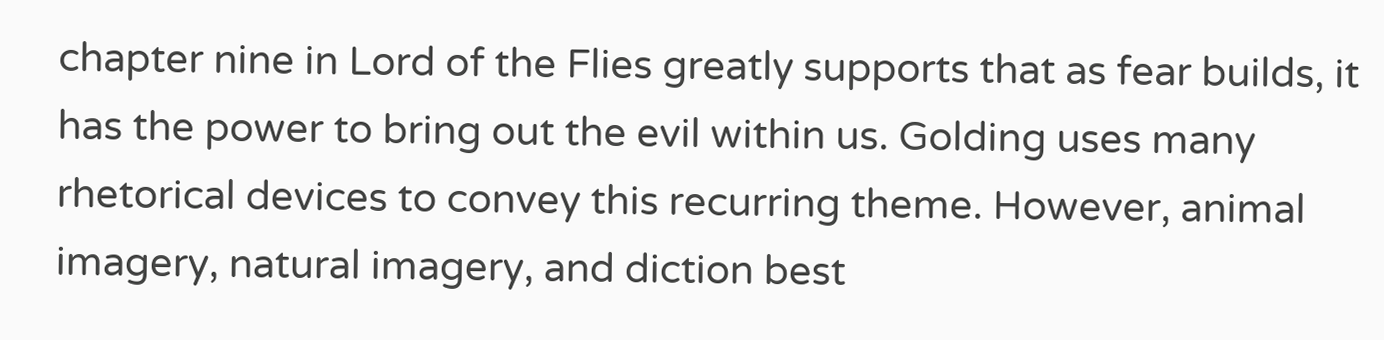chapter nine in Lord of the Flies greatly supports that as fear builds, it has the power to bring out the evil within us. Golding uses many rhetorical devices to convey this recurring theme. However, animal imagery, natural imagery, and diction best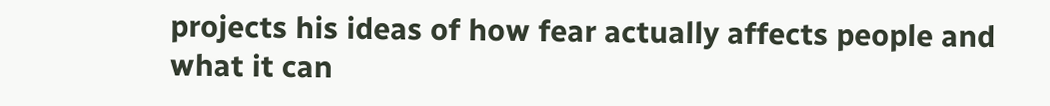projects his ideas of how fear actually affects people and what it can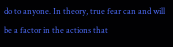do to anyone. In theory, true fear can and will be a factor in the actions that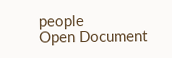people
Open Document